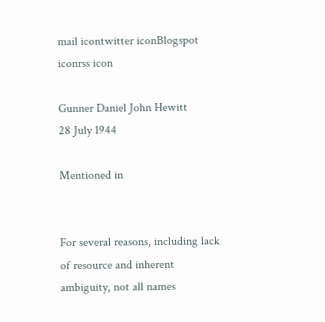mail icontwitter iconBlogspot iconrss icon

Gunner Daniel John Hewitt
28 July 1944

Mentioned in


For several reasons, including lack of resource and inherent ambiguity, not all names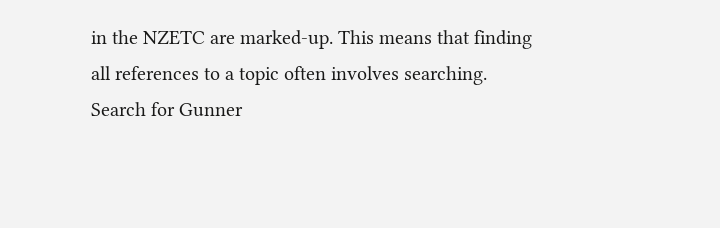in the NZETC are marked-up. This means that finding all references to a topic often involves searching. Search for Gunner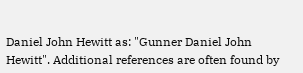Daniel John Hewitt as: "Gunner Daniel John Hewitt". Additional references are often found by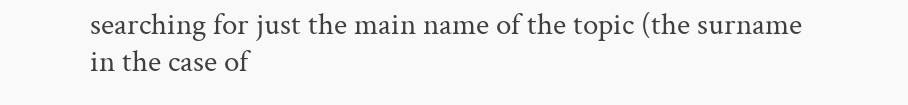searching for just the main name of the topic (the surname in the case of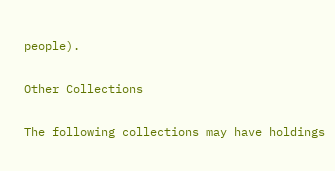people).

Other Collections

The following collections may have holdings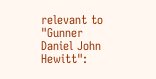relevant to "Gunner Daniel John Hewitt":